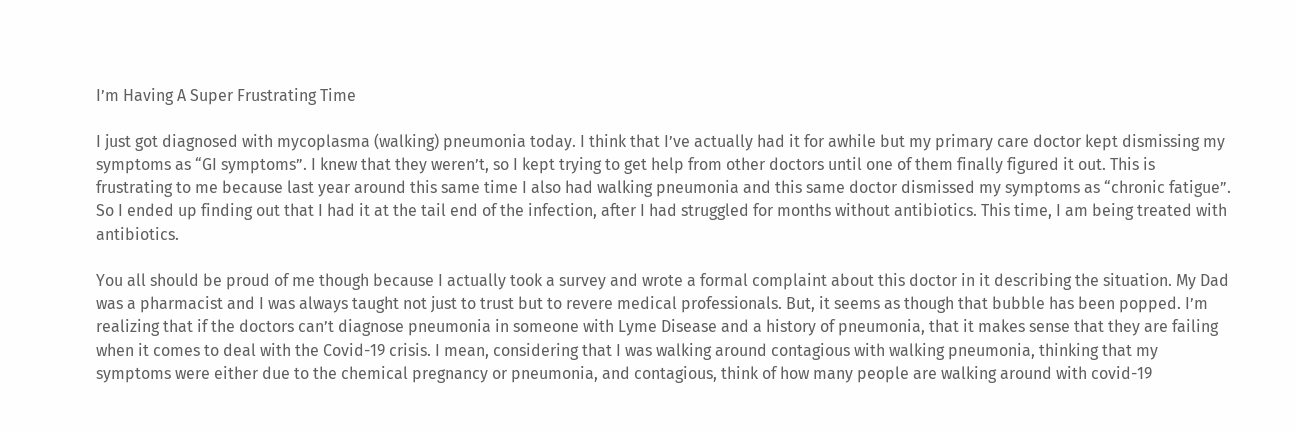I’m Having A Super Frustrating Time

I just got diagnosed with mycoplasma (walking) pneumonia today. I think that I’ve actually had it for awhile but my primary care doctor kept dismissing my symptoms as “GI symptoms”. I knew that they weren’t, so I kept trying to get help from other doctors until one of them finally figured it out. This is frustrating to me because last year around this same time I also had walking pneumonia and this same doctor dismissed my symptoms as “chronic fatigue”. So I ended up finding out that I had it at the tail end of the infection, after I had struggled for months without antibiotics. This time, I am being treated with antibiotics.

You all should be proud of me though because I actually took a survey and wrote a formal complaint about this doctor in it describing the situation. My Dad was a pharmacist and I was always taught not just to trust but to revere medical professionals. But, it seems as though that bubble has been popped. I’m realizing that if the doctors can’t diagnose pneumonia in someone with Lyme Disease and a history of pneumonia, that it makes sense that they are failing when it comes to deal with the Covid-19 crisis. I mean, considering that I was walking around contagious with walking pneumonia, thinking that my symptoms were either due to the chemical pregnancy or pneumonia, and contagious, think of how many people are walking around with covid-19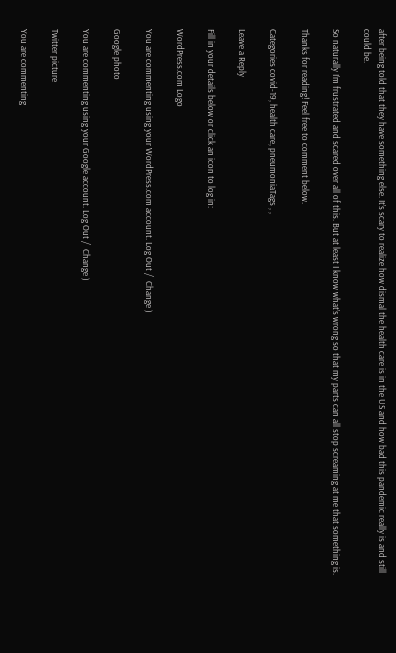after being told that they have something else. It’s scary to realize how dismal the health care is in the US and how bad this pandemic really is and still could be.

So naturally I’m frustrated and scared over all of this. But at least I know what’s wrong so that my parts can all stop screaming at me that something is.

Thanks for reading! Feel free to comment below.

Categories covid-19, health care, pneumoniaTags , ,

Leave a Reply

Fill in your details below or click an icon to log in:

WordPress.com Logo

You are commenting using your WordPress.com account. Log Out /  Change )

Google photo

You are commenting using your Google account. Log Out /  Change )

Twitter picture

You are commenting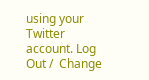using your Twitter account. Log Out /  Change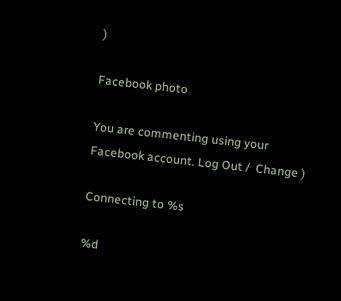)

Facebook photo

You are commenting using your Facebook account. Log Out /  Change )

Connecting to %s

%d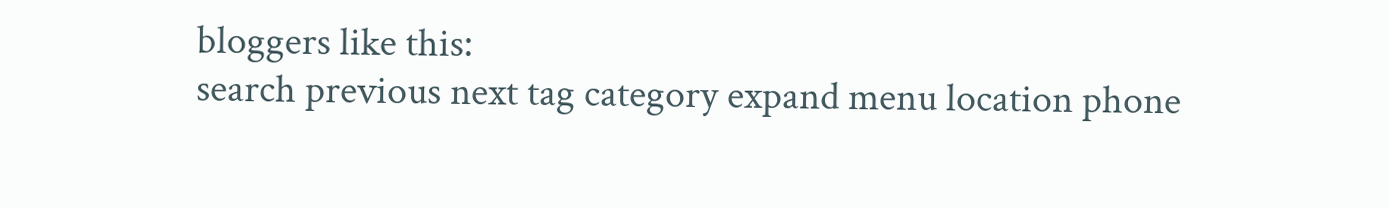bloggers like this:
search previous next tag category expand menu location phone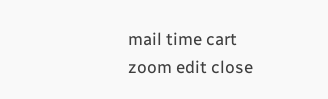mail time cart zoom edit close